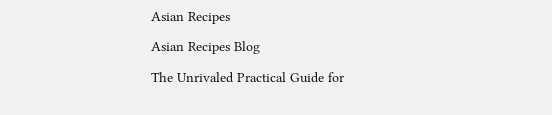Asian Recipes

Asian Recipes Blog

The Unrivaled Practical Guide for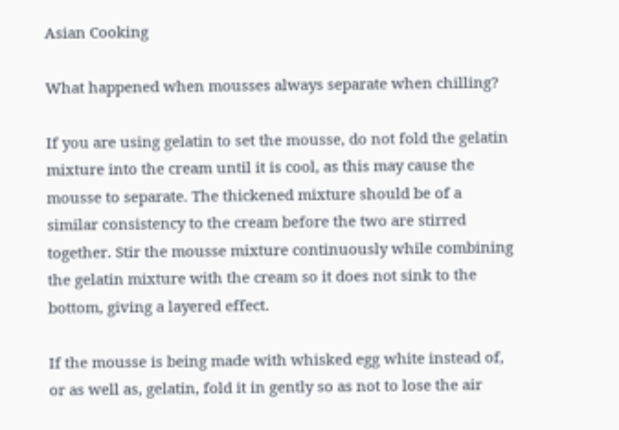Asian Cooking

What happened when mousses always separate when chilling?

If you are using gelatin to set the mousse, do not fold the gelatin mixture into the cream until it is cool, as this may cause the mousse to separate. The thickened mixture should be of a similar consistency to the cream before the two are stirred together. Stir the mousse mixture continuously while combining the gelatin mixture with the cream so it does not sink to the bottom, giving a layered effect.

If the mousse is being made with whisked egg white instead of, or as well as, gelatin, fold it in gently so as not to lose the air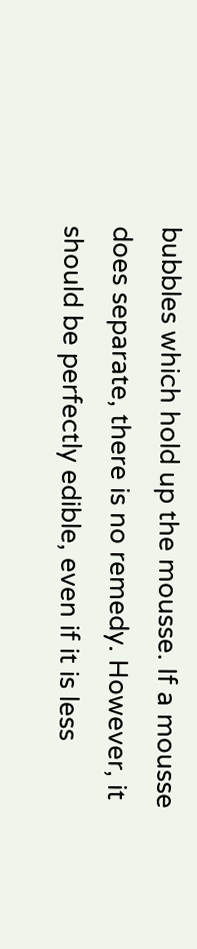bubbles which hold up the mousse. If a mousse does separate, there is no remedy. However, it should be perfectly edible, even if it is less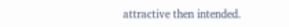attractive then intended.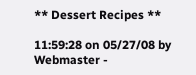** Dessert Recipes **

11:59:28 on 05/27/08 by Webmaster -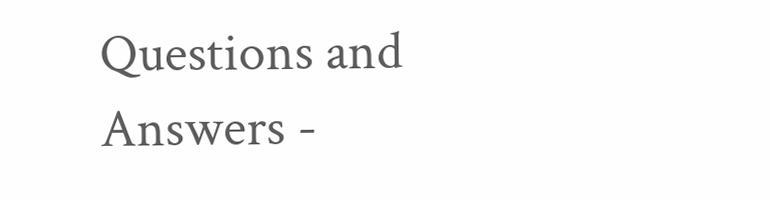Questions and Answers -